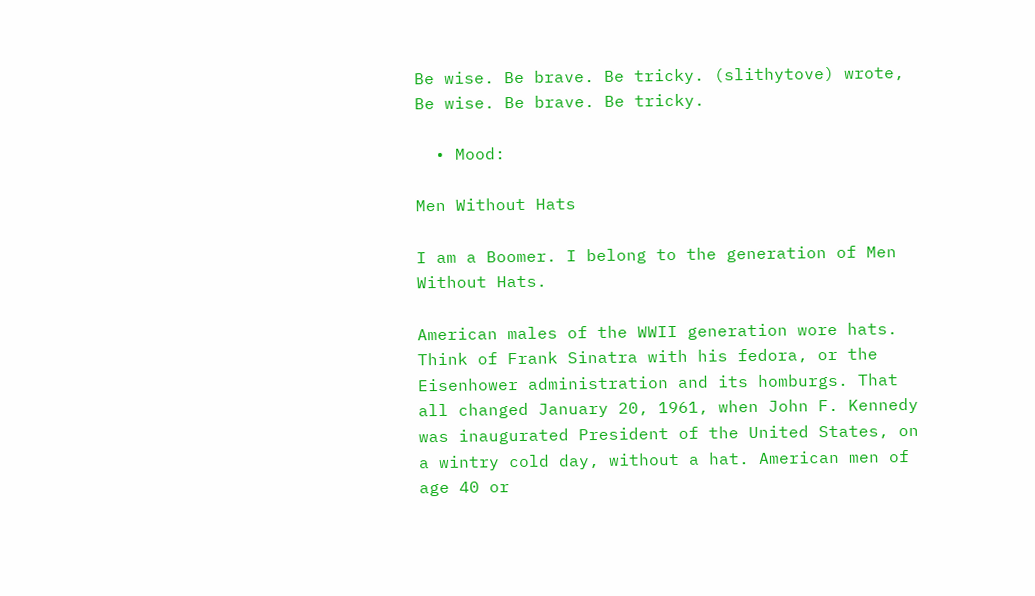Be wise. Be brave. Be tricky. (slithytove) wrote,
Be wise. Be brave. Be tricky.

  • Mood:

Men Without Hats

I am a Boomer. I belong to the generation of Men Without Hats.

American males of the WWII generation wore hats. Think of Frank Sinatra with his fedora, or the Eisenhower administration and its homburgs. That all changed January 20, 1961, when John F. Kennedy was inaugurated President of the United States, on a wintry cold day, without a hat. American men of age 40 or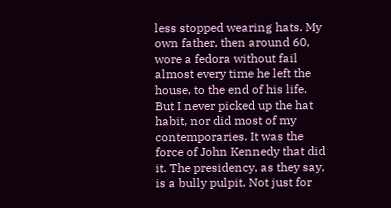less stopped wearing hats. My own father, then around 60, wore a fedora without fail almost every time he left the house, to the end of his life. But I never picked up the hat habit, nor did most of my contemporaries. It was the force of John Kennedy that did it. The presidency, as they say, is a bully pulpit. Not just for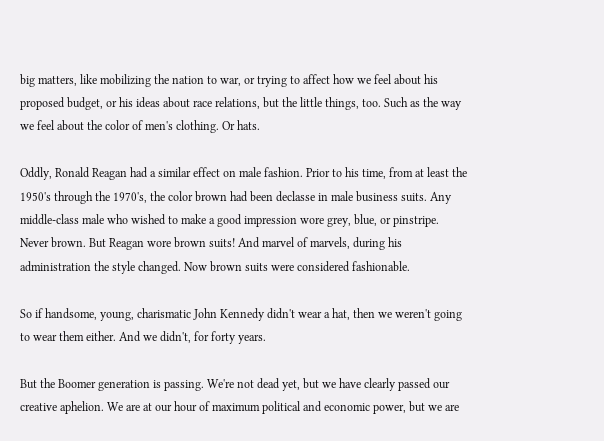big matters, like mobilizing the nation to war, or trying to affect how we feel about his proposed budget, or his ideas about race relations, but the little things, too. Such as the way we feel about the color of men's clothing. Or hats.

Oddly, Ronald Reagan had a similar effect on male fashion. Prior to his time, from at least the 1950's through the 1970's, the color brown had been declasse in male business suits. Any middle-class male who wished to make a good impression wore grey, blue, or pinstripe. Never brown. But Reagan wore brown suits! And marvel of marvels, during his administration the style changed. Now brown suits were considered fashionable.

So if handsome, young, charismatic John Kennedy didn't wear a hat, then we weren't going to wear them either. And we didn't, for forty years.

But the Boomer generation is passing. We're not dead yet, but we have clearly passed our creative aphelion. We are at our hour of maximum political and economic power, but we are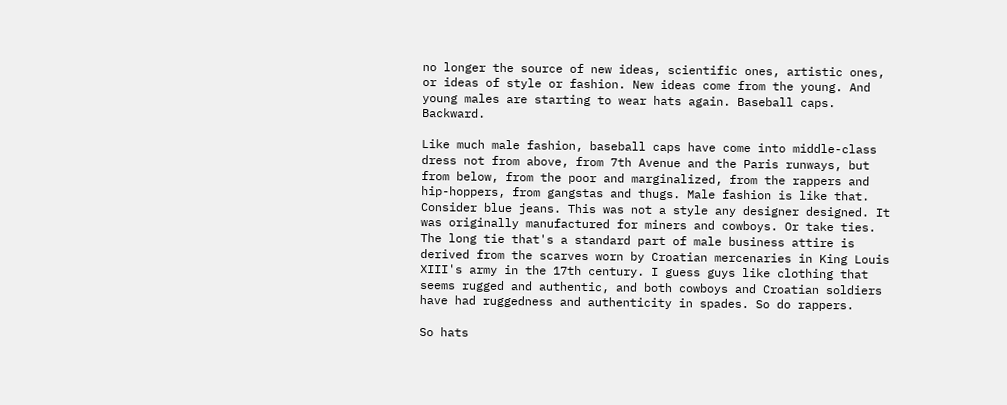no longer the source of new ideas, scientific ones, artistic ones, or ideas of style or fashion. New ideas come from the young. And young males are starting to wear hats again. Baseball caps. Backward.

Like much male fashion, baseball caps have come into middle-class dress not from above, from 7th Avenue and the Paris runways, but from below, from the poor and marginalized, from the rappers and hip-hoppers, from gangstas and thugs. Male fashion is like that. Consider blue jeans. This was not a style any designer designed. It was originally manufactured for miners and cowboys. Or take ties. The long tie that's a standard part of male business attire is derived from the scarves worn by Croatian mercenaries in King Louis XIII's army in the 17th century. I guess guys like clothing that seems rugged and authentic, and both cowboys and Croatian soldiers have had ruggedness and authenticity in spades. So do rappers.

So hats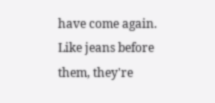have come again. Like jeans before them, they're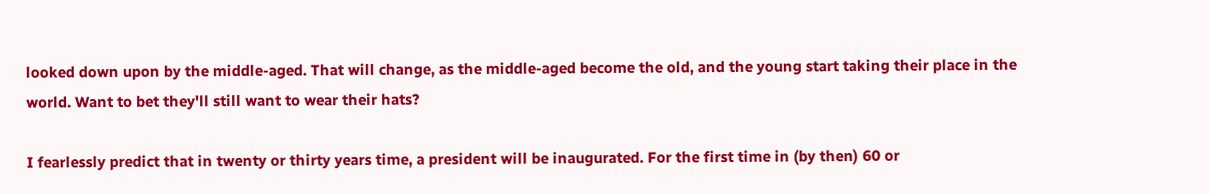looked down upon by the middle-aged. That will change, as the middle-aged become the old, and the young start taking their place in the world. Want to bet they'll still want to wear their hats?

I fearlessly predict that in twenty or thirty years time, a president will be inaugurated. For the first time in (by then) 60 or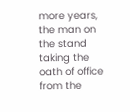more years, the man on the stand taking the oath of office from the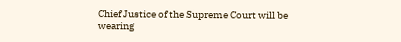Chief Justice of the Supreme Court will be wearing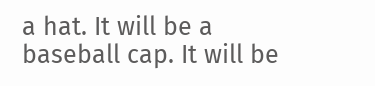a hat. It will be a baseball cap. It will be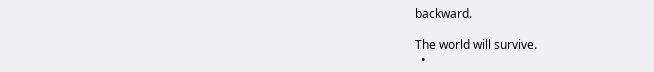backward.

The world will survive.
  •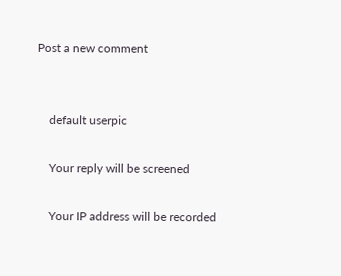Post a new comment


    default userpic

    Your reply will be screened

    Your IP address will be recorded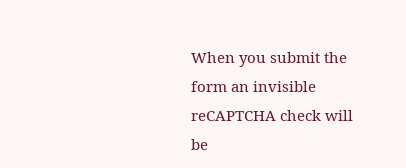When you submit the form an invisible reCAPTCHA check will be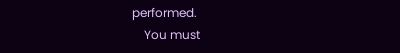performed.
    You must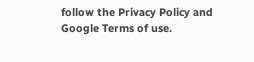follow the Privacy Policy and Google Terms of use.